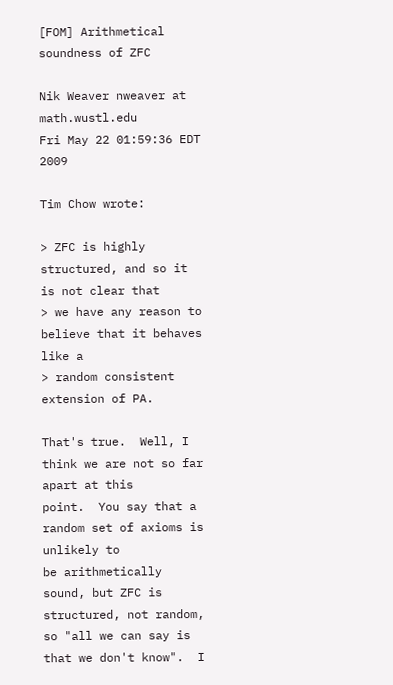[FOM] Arithmetical soundness of ZFC

Nik Weaver nweaver at math.wustl.edu
Fri May 22 01:59:36 EDT 2009

Tim Chow wrote:

> ZFC is highly structured, and so it is not clear that
> we have any reason to believe that it behaves like a
> random consistent extension of PA.

That's true.  Well, I think we are not so far apart at this
point.  You say that a random set of axioms is unlikely to
be arithmetically sound, but ZFC is structured, not random,
so "all we can say is that we don't know".  I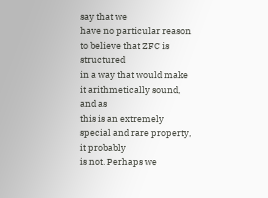say that we
have no particular reason to believe that ZFC is structured
in a way that would make it arithmetically sound, and as
this is an extremely special and rare property, it probably
is not. Perhaps we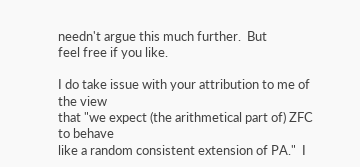needn't argue this much further.  But
feel free if you like.

I do take issue with your attribution to me of the view
that "we expect (the arithmetical part of) ZFC to behave
like a random consistent extension of PA."  I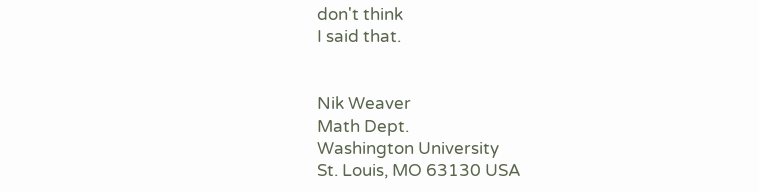don't think
I said that.


Nik Weaver
Math Dept.
Washington University
St. Louis, MO 63130 USA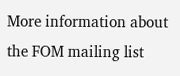More information about the FOM mailing list